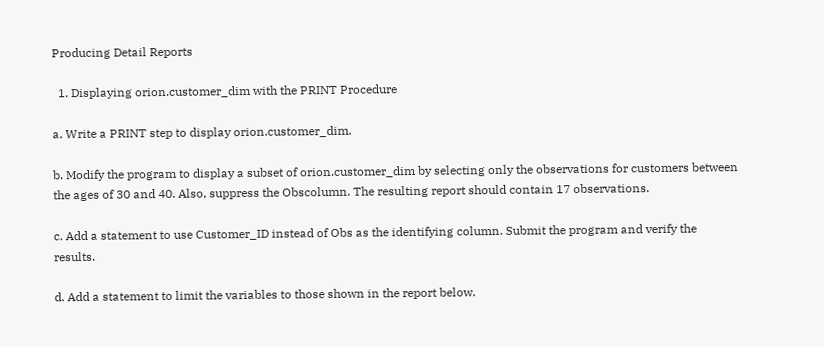Producing Detail Reports

  1. Displaying orion.customer_dim with the PRINT Procedure

a. Write a PRINT step to display orion.customer_dim.

b. Modify the program to display a subset of orion.customer_dim by selecting only the observations for customers between the ages of 30 and 40. Also, suppress the Obscolumn. The resulting report should contain 17 observations.

c. Add a statement to use Customer_ID instead of Obs as the identifying column. Submit the program and verify the results.

d. Add a statement to limit the variables to those shown in the report below.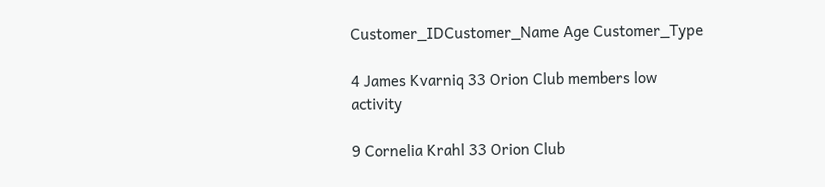Customer_IDCustomer_Name Age Customer_Type

4 James Kvarniq 33 Orion Club members low activity

9 Cornelia Krahl 33 Orion Club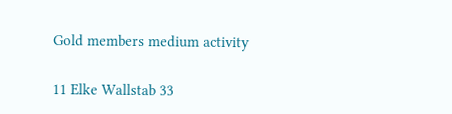Gold members medium activity

11 Elke Wallstab 33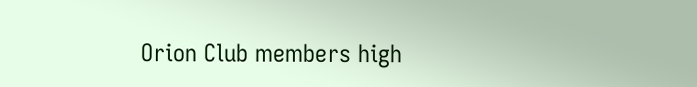Orion Club members high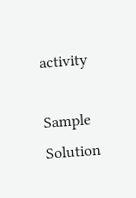activity

Sample Solution